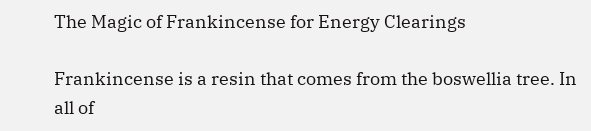The Magic of Frankincense for Energy Clearings

Frankincense is a resin that comes from the boswellia tree. In all of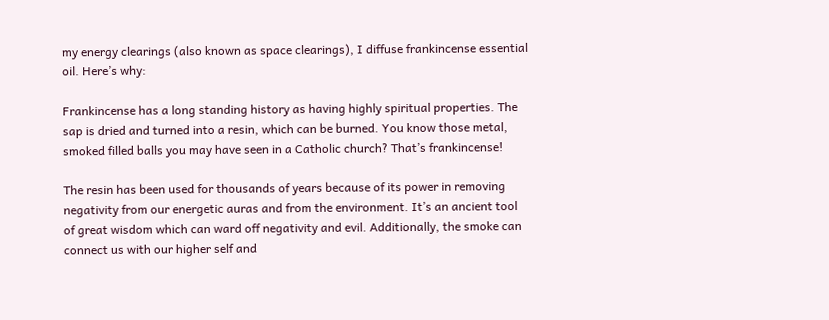my energy clearings (also known as space clearings), I diffuse frankincense essential oil. Here’s why:

Frankincense has a long standing history as having highly spiritual properties. The sap is dried and turned into a resin, which can be burned. You know those metal, smoked filled balls you may have seen in a Catholic church? That’s frankincense!

The resin has been used for thousands of years because of its power in removing negativity from our energetic auras and from the environment. It’s an ancient tool of great wisdom which can ward off negativity and evil. Additionally, the smoke can connect us with our higher self and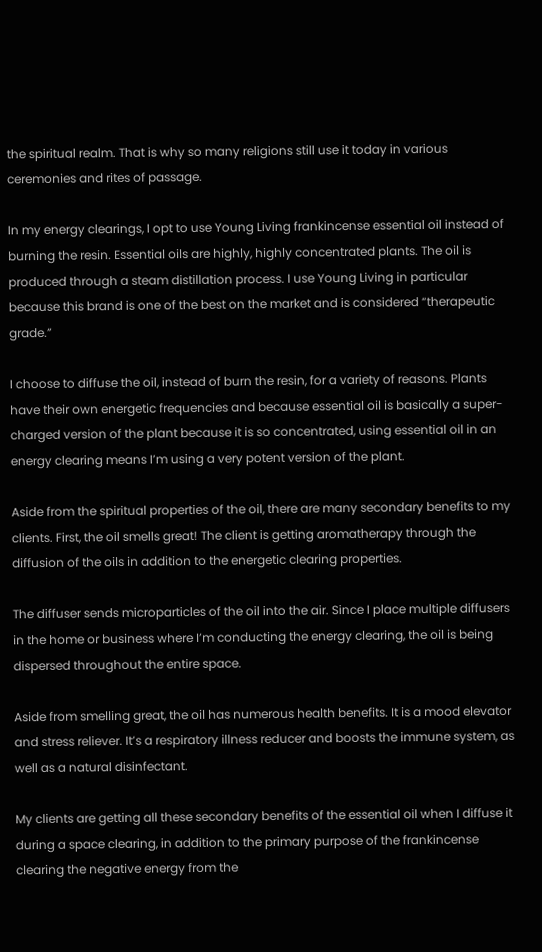the spiritual realm. That is why so many religions still use it today in various ceremonies and rites of passage.

In my energy clearings, I opt to use Young Living frankincense essential oil instead of burning the resin. Essential oils are highly, highly concentrated plants. The oil is produced through a steam distillation process. I use Young Living in particular because this brand is one of the best on the market and is considered “therapeutic grade.”

I choose to diffuse the oil, instead of burn the resin, for a variety of reasons. Plants have their own energetic frequencies and because essential oil is basically a super-charged version of the plant because it is so concentrated, using essential oil in an energy clearing means I’m using a very potent version of the plant.

Aside from the spiritual properties of the oil, there are many secondary benefits to my clients. First, the oil smells great! The client is getting aromatherapy through the diffusion of the oils in addition to the energetic clearing properties.

The diffuser sends microparticles of the oil into the air. Since I place multiple diffusers in the home or business where I’m conducting the energy clearing, the oil is being dispersed throughout the entire space.

Aside from smelling great, the oil has numerous health benefits. It is a mood elevator and stress reliever. It’s a respiratory illness reducer and boosts the immune system, as well as a natural disinfectant.

My clients are getting all these secondary benefits of the essential oil when I diffuse it during a space clearing, in addition to the primary purpose of the frankincense clearing the negative energy from the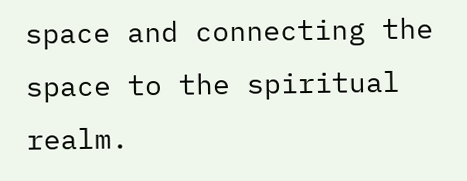space and connecting the space to the spiritual realm.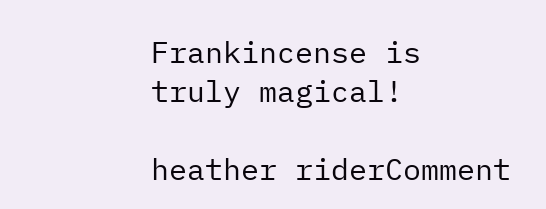Frankincense is truly magical!

heather riderComment